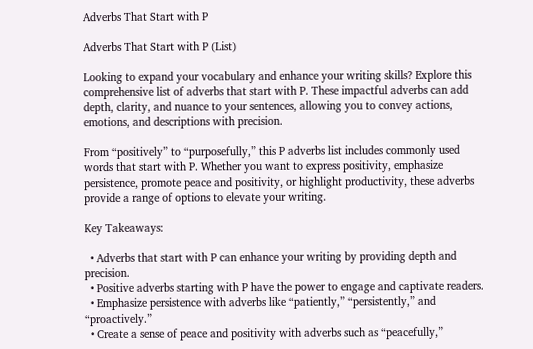Adverbs That Start with P

Adverbs That Start with P (List)

Looking to expand your vocabulary and enhance your writing skills? Explore this comprehensive list of adverbs that start with P. These impactful adverbs can add depth, clarity, and nuance to your sentences, allowing you to convey actions, emotions, and descriptions with precision.

From “positively” to “purposefully,” this P adverbs list includes commonly used words that start with P. Whether you want to express positivity, emphasize persistence, promote peace and positivity, or highlight productivity, these adverbs provide a range of options to elevate your writing.

Key Takeaways:

  • Adverbs that start with P can enhance your writing by providing depth and precision.
  • Positive adverbs starting with P have the power to engage and captivate readers.
  • Emphasize persistence with adverbs like “patiently,” “persistently,” and “proactively.”
  • Create a sense of peace and positivity with adverbs such as “peacefully,”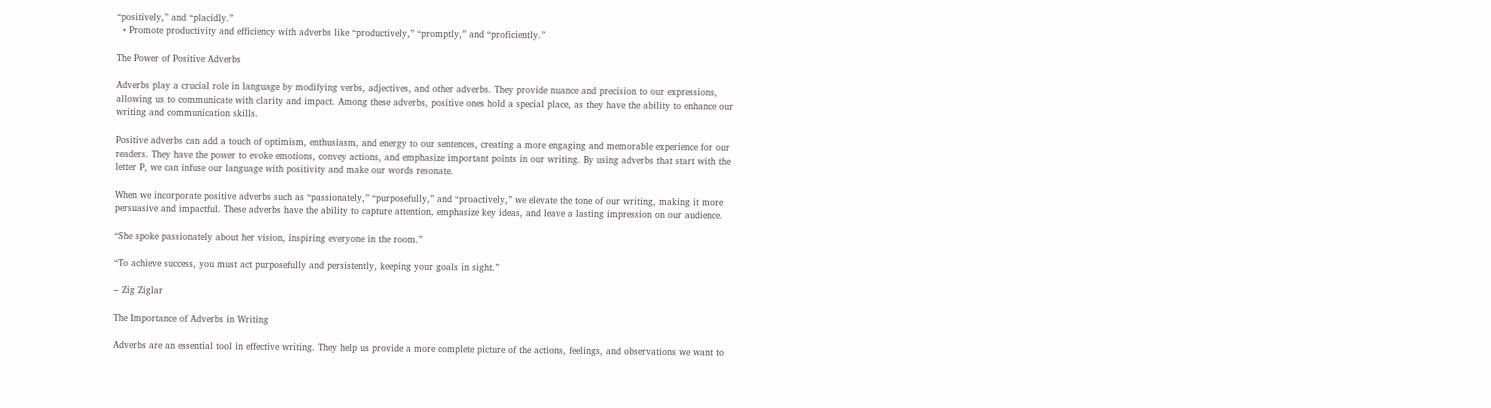“positively,” and “placidly.”
  • Promote productivity and efficiency with adverbs like “productively,” “promptly,” and “proficiently.”

The Power of Positive Adverbs

Adverbs play a crucial role in language by modifying verbs, adjectives, and other adverbs. They provide nuance and precision to our expressions, allowing us to communicate with clarity and impact. Among these adverbs, positive ones hold a special place, as they have the ability to enhance our writing and communication skills.

Positive adverbs can add a touch of optimism, enthusiasm, and energy to our sentences, creating a more engaging and memorable experience for our readers. They have the power to evoke emotions, convey actions, and emphasize important points in our writing. By using adverbs that start with the letter P, we can infuse our language with positivity and make our words resonate.

When we incorporate positive adverbs such as “passionately,” “purposefully,” and “proactively,” we elevate the tone of our writing, making it more persuasive and impactful. These adverbs have the ability to capture attention, emphasize key ideas, and leave a lasting impression on our audience.

“She spoke passionately about her vision, inspiring everyone in the room.”

“To achieve success, you must act purposefully and persistently, keeping your goals in sight.”

– Zig Ziglar

The Importance of Adverbs in Writing

Adverbs are an essential tool in effective writing. They help us provide a more complete picture of the actions, feelings, and observations we want to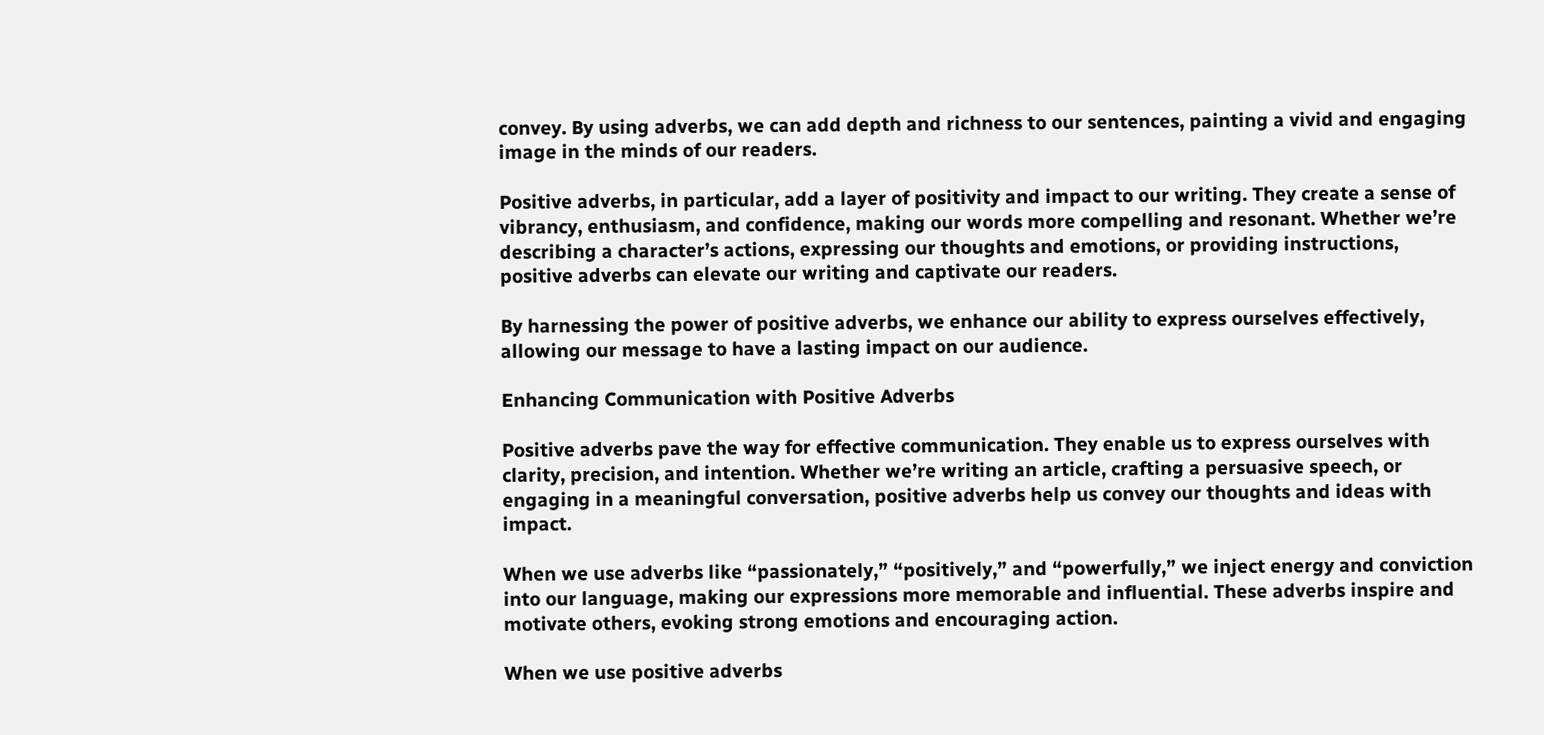convey. By using adverbs, we can add depth and richness to our sentences, painting a vivid and engaging image in the minds of our readers.

Positive adverbs, in particular, add a layer of positivity and impact to our writing. They create a sense of vibrancy, enthusiasm, and confidence, making our words more compelling and resonant. Whether we’re describing a character’s actions, expressing our thoughts and emotions, or providing instructions, positive adverbs can elevate our writing and captivate our readers.

By harnessing the power of positive adverbs, we enhance our ability to express ourselves effectively, allowing our message to have a lasting impact on our audience.

Enhancing Communication with Positive Adverbs

Positive adverbs pave the way for effective communication. They enable us to express ourselves with clarity, precision, and intention. Whether we’re writing an article, crafting a persuasive speech, or engaging in a meaningful conversation, positive adverbs help us convey our thoughts and ideas with impact.

When we use adverbs like “passionately,” “positively,” and “powerfully,” we inject energy and conviction into our language, making our expressions more memorable and influential. These adverbs inspire and motivate others, evoking strong emotions and encouraging action.

When we use positive adverbs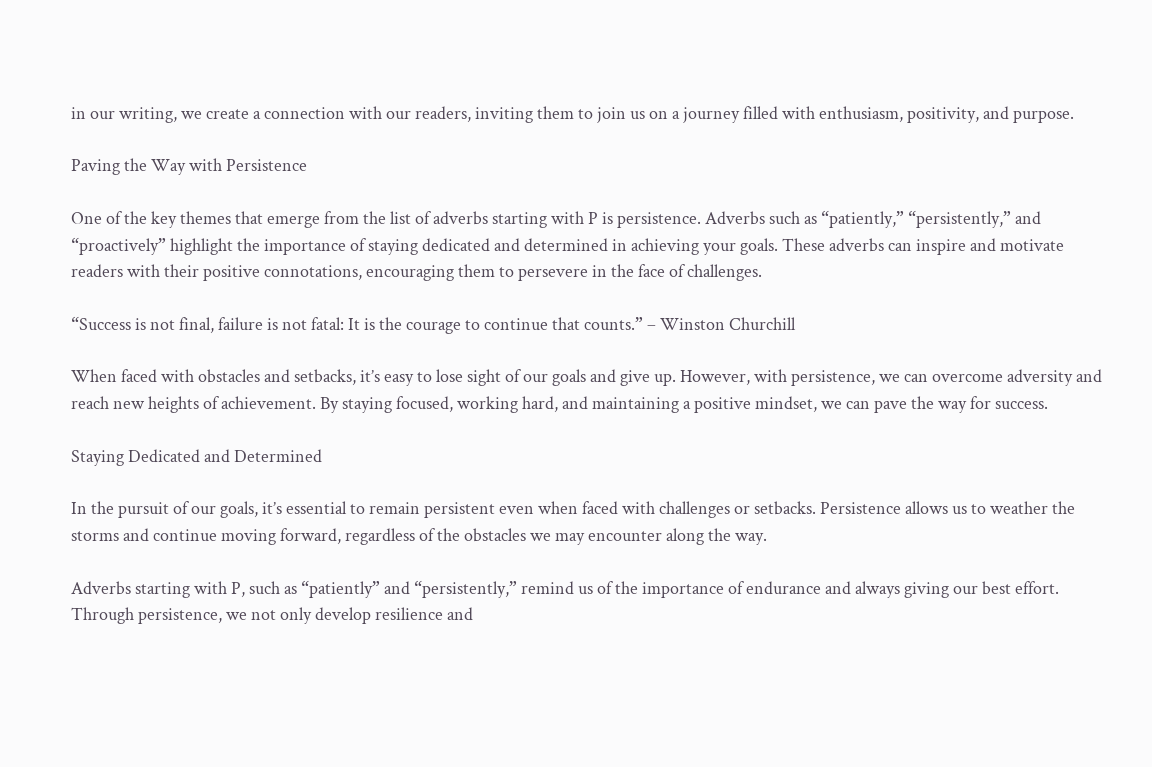in our writing, we create a connection with our readers, inviting them to join us on a journey filled with enthusiasm, positivity, and purpose.

Paving the Way with Persistence

One of the key themes that emerge from the list of adverbs starting with P is persistence. Adverbs such as “patiently,” “persistently,” and “proactively” highlight the importance of staying dedicated and determined in achieving your goals. These adverbs can inspire and motivate readers with their positive connotations, encouraging them to persevere in the face of challenges.

“Success is not final, failure is not fatal: It is the courage to continue that counts.” – Winston Churchill

When faced with obstacles and setbacks, it’s easy to lose sight of our goals and give up. However, with persistence, we can overcome adversity and reach new heights of achievement. By staying focused, working hard, and maintaining a positive mindset, we can pave the way for success.

Staying Dedicated and Determined

In the pursuit of our goals, it’s essential to remain persistent even when faced with challenges or setbacks. Persistence allows us to weather the storms and continue moving forward, regardless of the obstacles we may encounter along the way.

Adverbs starting with P, such as “patiently” and “persistently,” remind us of the importance of endurance and always giving our best effort. Through persistence, we not only develop resilience and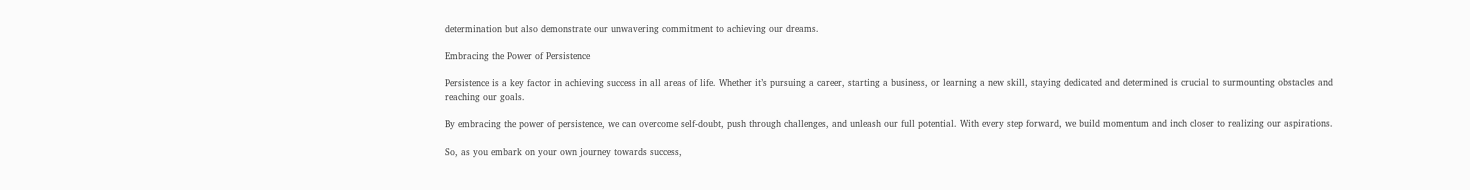determination but also demonstrate our unwavering commitment to achieving our dreams.

Embracing the Power of Persistence

Persistence is a key factor in achieving success in all areas of life. Whether it’s pursuing a career, starting a business, or learning a new skill, staying dedicated and determined is crucial to surmounting obstacles and reaching our goals.

By embracing the power of persistence, we can overcome self-doubt, push through challenges, and unleash our full potential. With every step forward, we build momentum and inch closer to realizing our aspirations.

So, as you embark on your own journey towards success,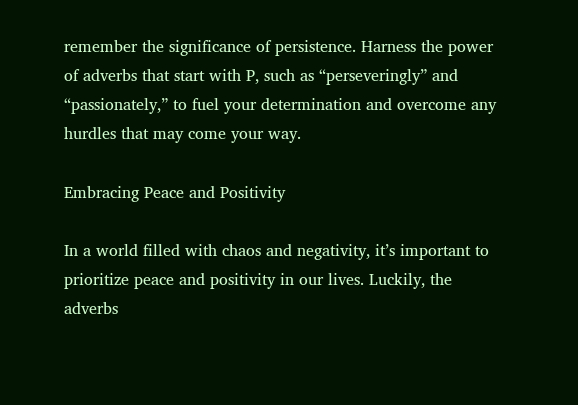remember the significance of persistence. Harness the power of adverbs that start with P, such as “perseveringly” and “passionately,” to fuel your determination and overcome any hurdles that may come your way.

Embracing Peace and Positivity

In a world filled with chaos and negativity, it’s important to prioritize peace and positivity in our lives. Luckily, the adverbs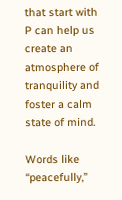that start with P can help us create an atmosphere of tranquility and foster a calm state of mind.

Words like “peacefully,”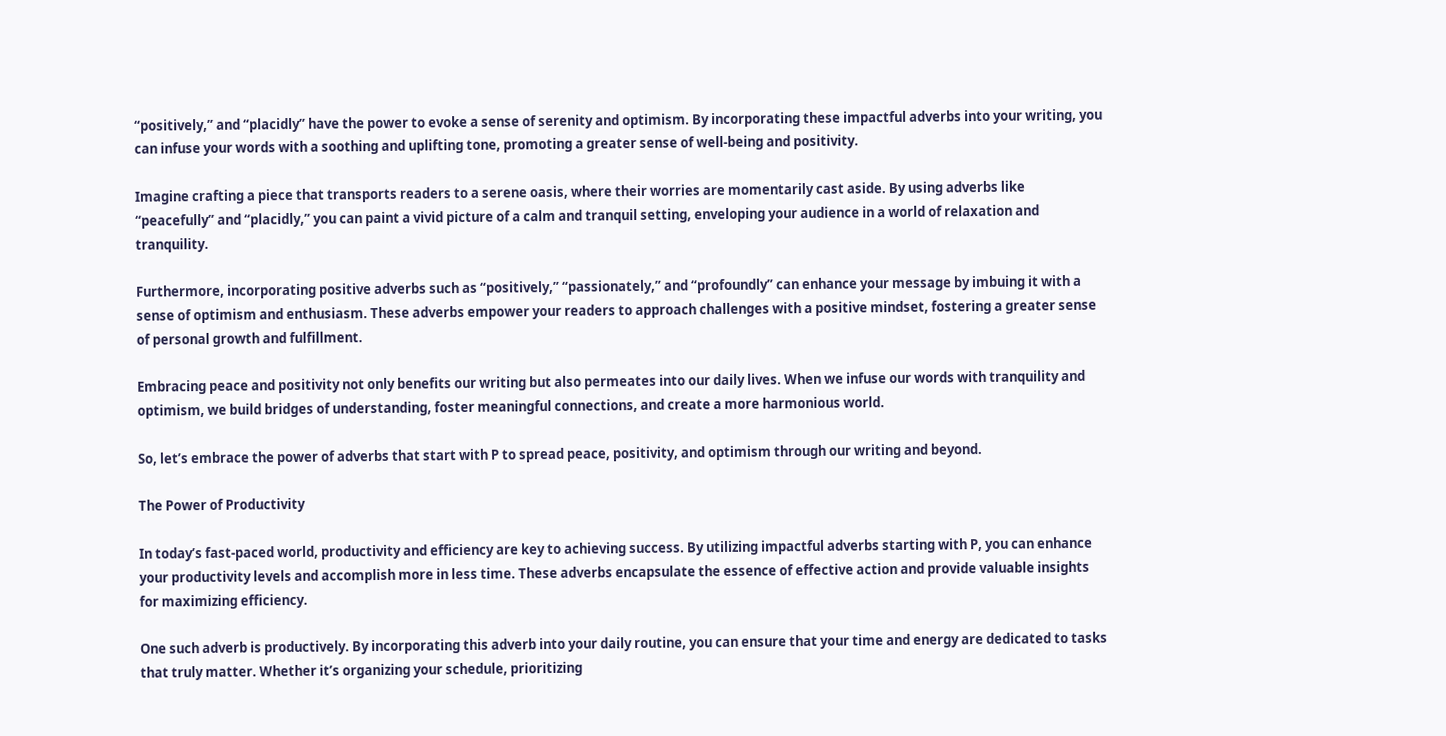“positively,” and “placidly” have the power to evoke a sense of serenity and optimism. By incorporating these impactful adverbs into your writing, you can infuse your words with a soothing and uplifting tone, promoting a greater sense of well-being and positivity.

Imagine crafting a piece that transports readers to a serene oasis, where their worries are momentarily cast aside. By using adverbs like “peacefully” and “placidly,” you can paint a vivid picture of a calm and tranquil setting, enveloping your audience in a world of relaxation and tranquility.

Furthermore, incorporating positive adverbs such as “positively,” “passionately,” and “profoundly” can enhance your message by imbuing it with a sense of optimism and enthusiasm. These adverbs empower your readers to approach challenges with a positive mindset, fostering a greater sense of personal growth and fulfillment.

Embracing peace and positivity not only benefits our writing but also permeates into our daily lives. When we infuse our words with tranquility and optimism, we build bridges of understanding, foster meaningful connections, and create a more harmonious world.

So, let’s embrace the power of adverbs that start with P to spread peace, positivity, and optimism through our writing and beyond.

The Power of Productivity

In today’s fast-paced world, productivity and efficiency are key to achieving success. By utilizing impactful adverbs starting with P, you can enhance your productivity levels and accomplish more in less time. These adverbs encapsulate the essence of effective action and provide valuable insights for maximizing efficiency.

One such adverb is productively. By incorporating this adverb into your daily routine, you can ensure that your time and energy are dedicated to tasks that truly matter. Whether it’s organizing your schedule, prioritizing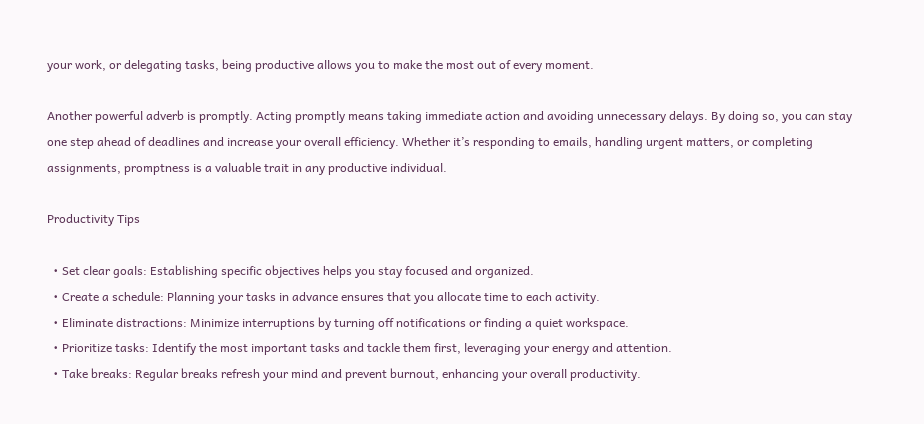your work, or delegating tasks, being productive allows you to make the most out of every moment.

Another powerful adverb is promptly. Acting promptly means taking immediate action and avoiding unnecessary delays. By doing so, you can stay one step ahead of deadlines and increase your overall efficiency. Whether it’s responding to emails, handling urgent matters, or completing assignments, promptness is a valuable trait in any productive individual.

Productivity Tips

  • Set clear goals: Establishing specific objectives helps you stay focused and organized.
  • Create a schedule: Planning your tasks in advance ensures that you allocate time to each activity.
  • Eliminate distractions: Minimize interruptions by turning off notifications or finding a quiet workspace.
  • Prioritize tasks: Identify the most important tasks and tackle them first, leveraging your energy and attention.
  • Take breaks: Regular breaks refresh your mind and prevent burnout, enhancing your overall productivity.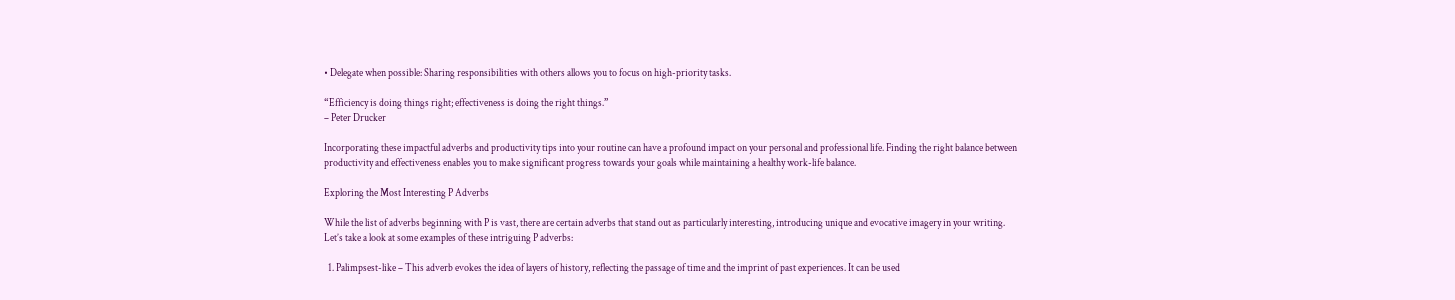• Delegate when possible: Sharing responsibilities with others allows you to focus on high-priority tasks.

“Efficiency is doing things right; effectiveness is doing the right things.”
– Peter Drucker

Incorporating these impactful adverbs and productivity tips into your routine can have a profound impact on your personal and professional life. Finding the right balance between productivity and effectiveness enables you to make significant progress towards your goals while maintaining a healthy work-life balance.

Exploring the Most Interesting P Adverbs

While the list of adverbs beginning with P is vast, there are certain adverbs that stand out as particularly interesting, introducing unique and evocative imagery in your writing. Let’s take a look at some examples of these intriguing P adverbs:

  1. Palimpsest-like – This adverb evokes the idea of layers of history, reflecting the passage of time and the imprint of past experiences. It can be used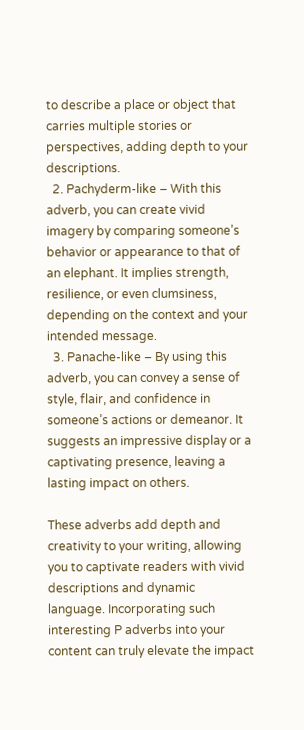to describe a place or object that carries multiple stories or perspectives, adding depth to your descriptions.
  2. Pachyderm-like – With this adverb, you can create vivid imagery by comparing someone’s behavior or appearance to that of an elephant. It implies strength, resilience, or even clumsiness, depending on the context and your intended message.
  3. Panache-like – By using this adverb, you can convey a sense of style, flair, and confidence in someone’s actions or demeanor. It suggests an impressive display or a captivating presence, leaving a lasting impact on others.

These adverbs add depth and creativity to your writing, allowing you to captivate readers with vivid descriptions and dynamic language. Incorporating such interesting P adverbs into your content can truly elevate the impact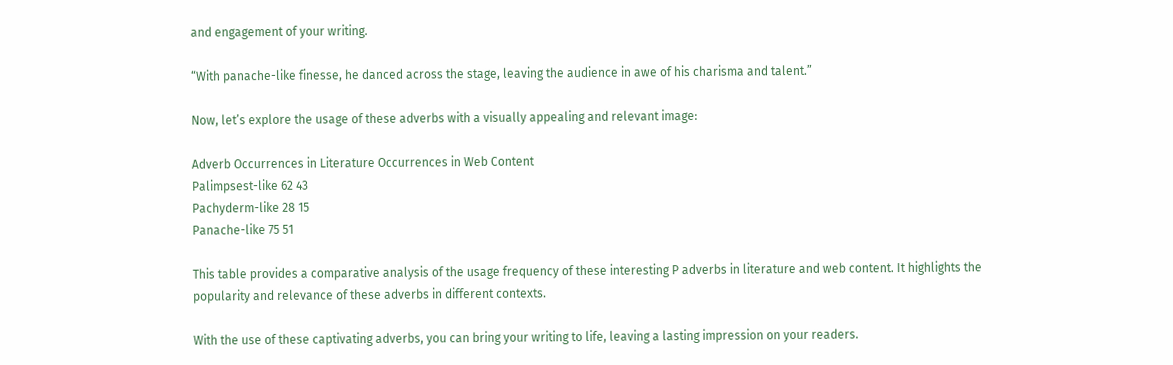and engagement of your writing.

“With panache-like finesse, he danced across the stage, leaving the audience in awe of his charisma and talent.”

Now, let’s explore the usage of these adverbs with a visually appealing and relevant image:

Adverb Occurrences in Literature Occurrences in Web Content
Palimpsest-like 62 43
Pachyderm-like 28 15
Panache-like 75 51

This table provides a comparative analysis of the usage frequency of these interesting P adverbs in literature and web content. It highlights the popularity and relevance of these adverbs in different contexts.

With the use of these captivating adverbs, you can bring your writing to life, leaving a lasting impression on your readers.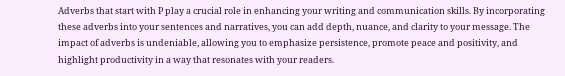Adverbs that start with P play a crucial role in enhancing your writing and communication skills. By incorporating these adverbs into your sentences and narratives, you can add depth, nuance, and clarity to your message. The impact of adverbs is undeniable, allowing you to emphasize persistence, promote peace and positivity, and highlight productivity in a way that resonates with your readers.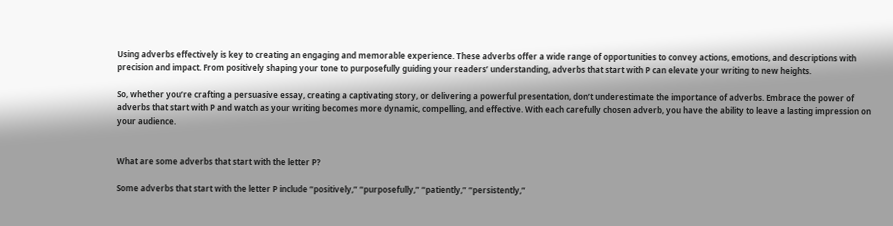Using adverbs effectively is key to creating an engaging and memorable experience. These adverbs offer a wide range of opportunities to convey actions, emotions, and descriptions with precision and impact. From positively shaping your tone to purposefully guiding your readers’ understanding, adverbs that start with P can elevate your writing to new heights.

So, whether you’re crafting a persuasive essay, creating a captivating story, or delivering a powerful presentation, don’t underestimate the importance of adverbs. Embrace the power of adverbs that start with P and watch as your writing becomes more dynamic, compelling, and effective. With each carefully chosen adverb, you have the ability to leave a lasting impression on your audience.


What are some adverbs that start with the letter P?

Some adverbs that start with the letter P include “positively,” “purposefully,” “patiently,” “persistently,”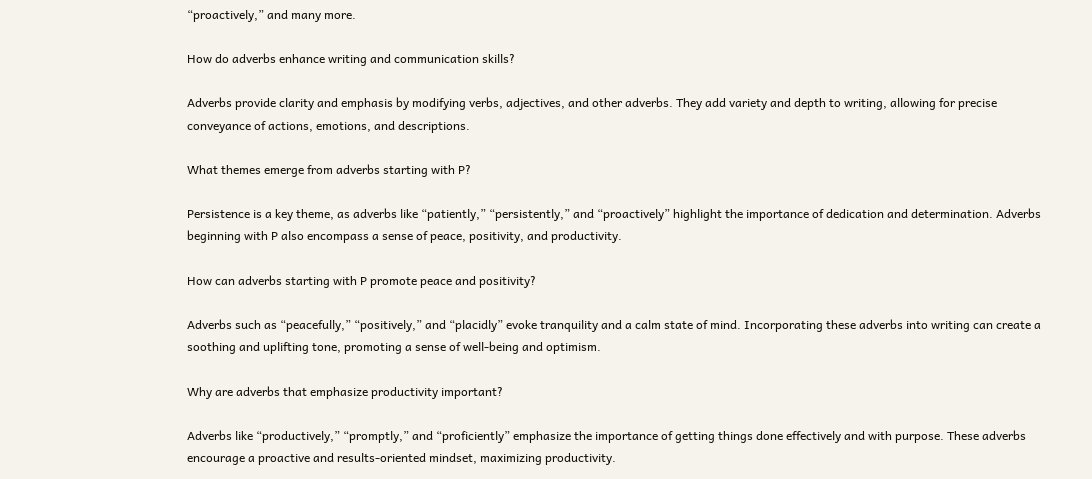“proactively,” and many more.

How do adverbs enhance writing and communication skills?

Adverbs provide clarity and emphasis by modifying verbs, adjectives, and other adverbs. They add variety and depth to writing, allowing for precise conveyance of actions, emotions, and descriptions.

What themes emerge from adverbs starting with P?

Persistence is a key theme, as adverbs like “patiently,” “persistently,” and “proactively” highlight the importance of dedication and determination. Adverbs beginning with P also encompass a sense of peace, positivity, and productivity.

How can adverbs starting with P promote peace and positivity?

Adverbs such as “peacefully,” “positively,” and “placidly” evoke tranquility and a calm state of mind. Incorporating these adverbs into writing can create a soothing and uplifting tone, promoting a sense of well-being and optimism.

Why are adverbs that emphasize productivity important?

Adverbs like “productively,” “promptly,” and “proficiently” emphasize the importance of getting things done effectively and with purpose. These adverbs encourage a proactive and results-oriented mindset, maximizing productivity.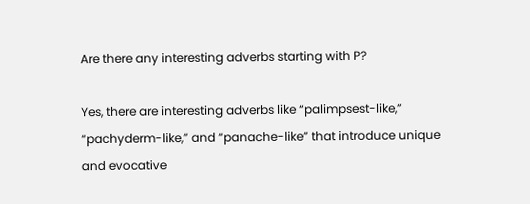Are there any interesting adverbs starting with P?

Yes, there are interesting adverbs like “palimpsest-like,” “pachyderm-like,” and “panache-like” that introduce unique and evocative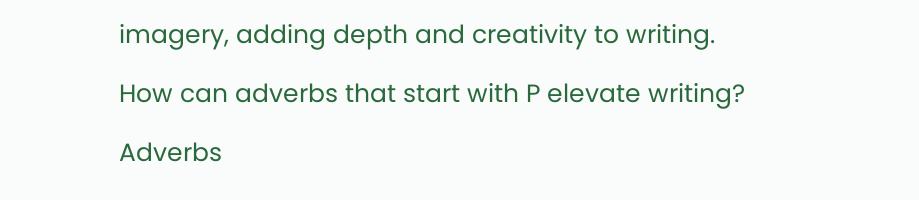imagery, adding depth and creativity to writing.

How can adverbs that start with P elevate writing?

Adverbs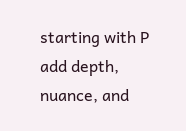starting with P add depth, nuance, and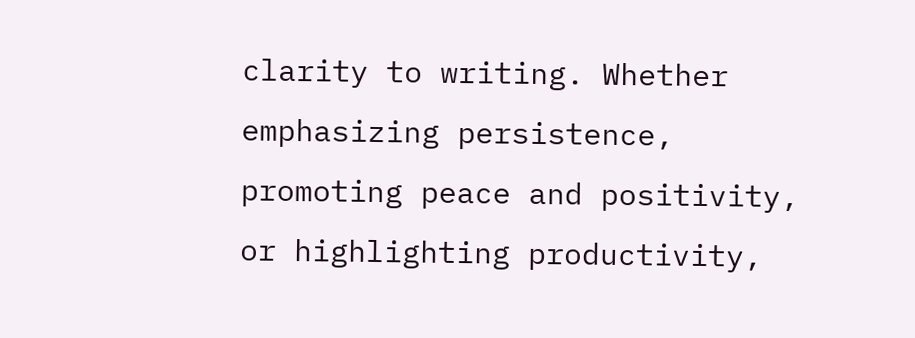clarity to writing. Whether emphasizing persistence, promoting peace and positivity, or highlighting productivity,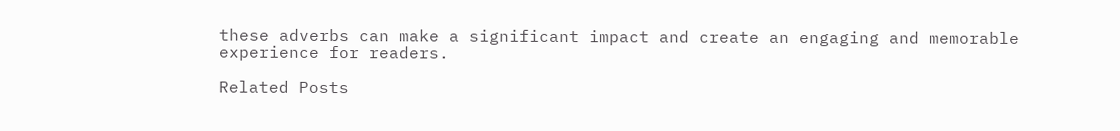these adverbs can make a significant impact and create an engaging and memorable experience for readers.

Related Posts